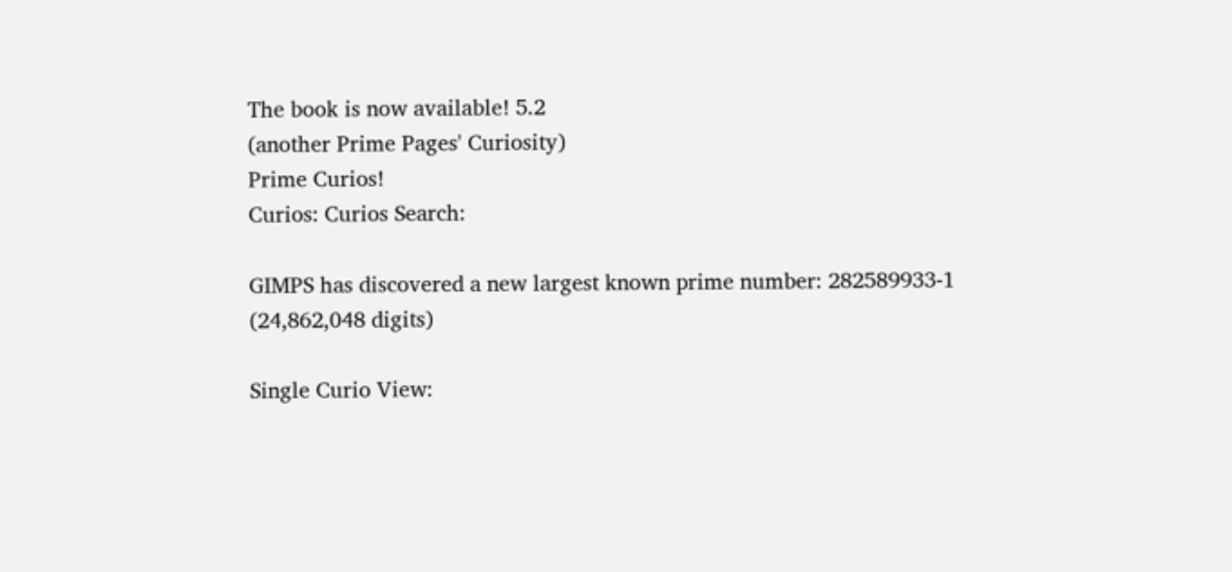The book is now available! 5.2
(another Prime Pages' Curiosity)
Prime Curios!
Curios: Curios Search:

GIMPS has discovered a new largest known prime number: 282589933-1 (24,862,048 digits)

Single Curio View: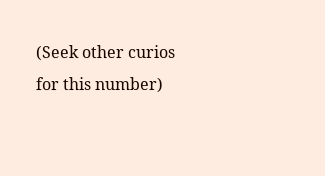(Seek other curios for this number)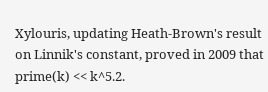Xylouris, updating Heath-Brown's result on Linnik's constant, proved in 2009 that prime(k) << k^5.2.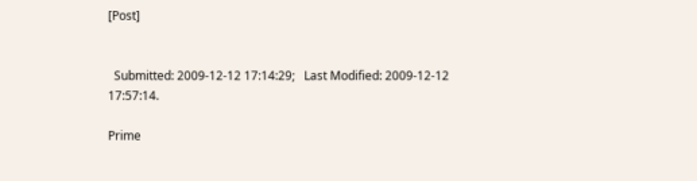[Post]


  Submitted: 2009-12-12 17:14:29;   Last Modified: 2009-12-12 17:57:14.

Prime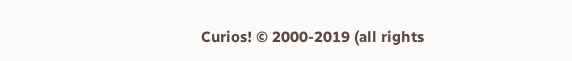Curios! © 2000-2019 (all rights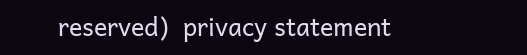reserved)  privacy statement